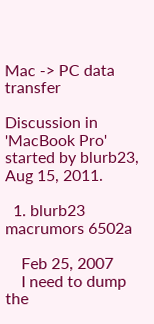Mac -> PC data transfer

Discussion in 'MacBook Pro' started by blurb23, Aug 15, 2011.

  1. blurb23 macrumors 6502a

    Feb 25, 2007
    I need to dump the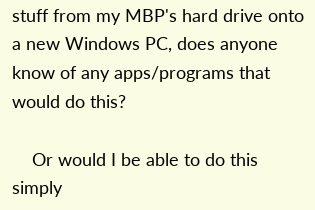stuff from my MBP's hard drive onto a new Windows PC, does anyone know of any apps/programs that would do this?

    Or would I be able to do this simply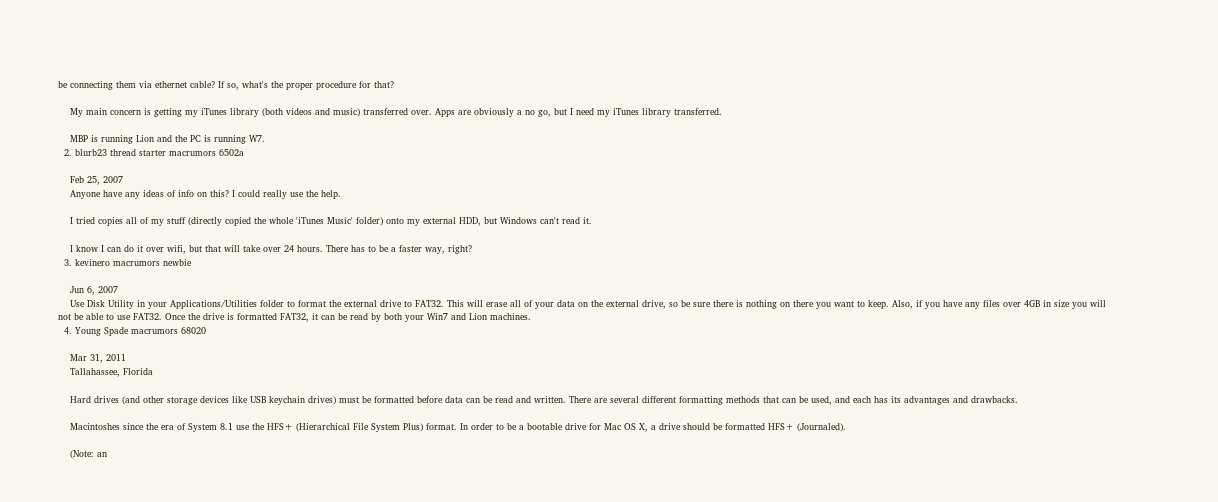be connecting them via ethernet cable? If so, what's the proper procedure for that?

    My main concern is getting my iTunes library (both videos and music) transferred over. Apps are obviously a no go, but I need my iTunes library transferred.

    MBP is running Lion and the PC is running W7.
  2. blurb23 thread starter macrumors 6502a

    Feb 25, 2007
    Anyone have any ideas of info on this? I could really use the help.

    I tried copies all of my stuff (directly copied the whole 'iTunes Music' folder) onto my external HDD, but Windows can't read it.

    I know I can do it over wifi, but that will take over 24 hours. There has to be a faster way, right?
  3. kevinero macrumors newbie

    Jun 6, 2007
    Use Disk Utility in your Applications/Utilities folder to format the external drive to FAT32. This will erase all of your data on the external drive, so be sure there is nothing on there you want to keep. Also, if you have any files over 4GB in size you will not be able to use FAT32. Once the drive is formatted FAT32, it can be read by both your Win7 and Lion machines.
  4. Young Spade macrumors 68020

    Mar 31, 2011
    Tallahassee, Florida

    Hard drives (and other storage devices like USB keychain drives) must be formatted before data can be read and written. There are several different formatting methods that can be used, and each has its advantages and drawbacks.

    Macintoshes since the era of System 8.1 use the HFS+ (Hierarchical File System Plus) format. In order to be a bootable drive for Mac OS X, a drive should be formatted HFS+ (Journaled).

    (Note: an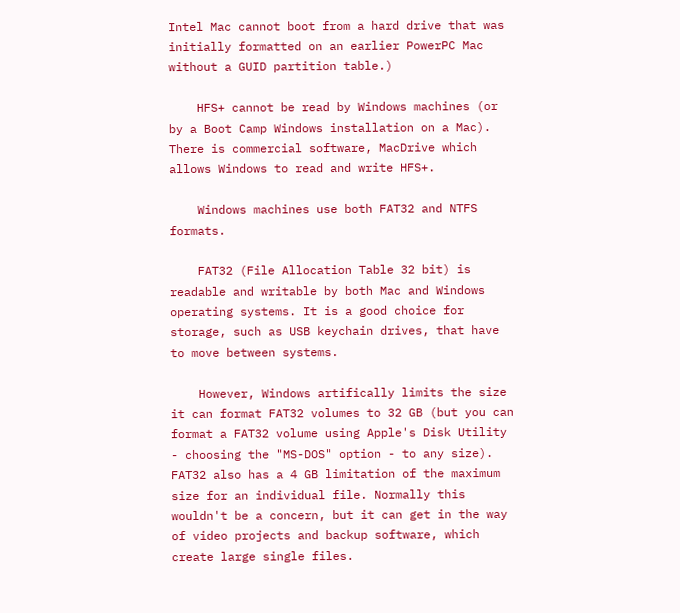Intel Mac cannot boot from a hard drive that was initially formatted on an earlier PowerPC Mac without a GUID partition table.)

    HFS+ cannot be read by Windows machines (or by a Boot Camp Windows installation on a Mac). There is commercial software, MacDrive which allows Windows to read and write HFS+.

    Windows machines use both FAT32 and NTFS formats.

    FAT32 (File Allocation Table 32 bit) is readable and writable by both Mac and Windows operating systems. It is a good choice for storage, such as USB keychain drives, that have to move between systems.

    However, Windows artifically limits the size it can format FAT32 volumes to 32 GB (but you can format a FAT32 volume using Apple's Disk Utility - choosing the "MS-DOS" option - to any size). FAT32 also has a 4 GB limitation of the maximum size for an individual file. Normally this wouldn't be a concern, but it can get in the way of video projects and backup software, which create large single files.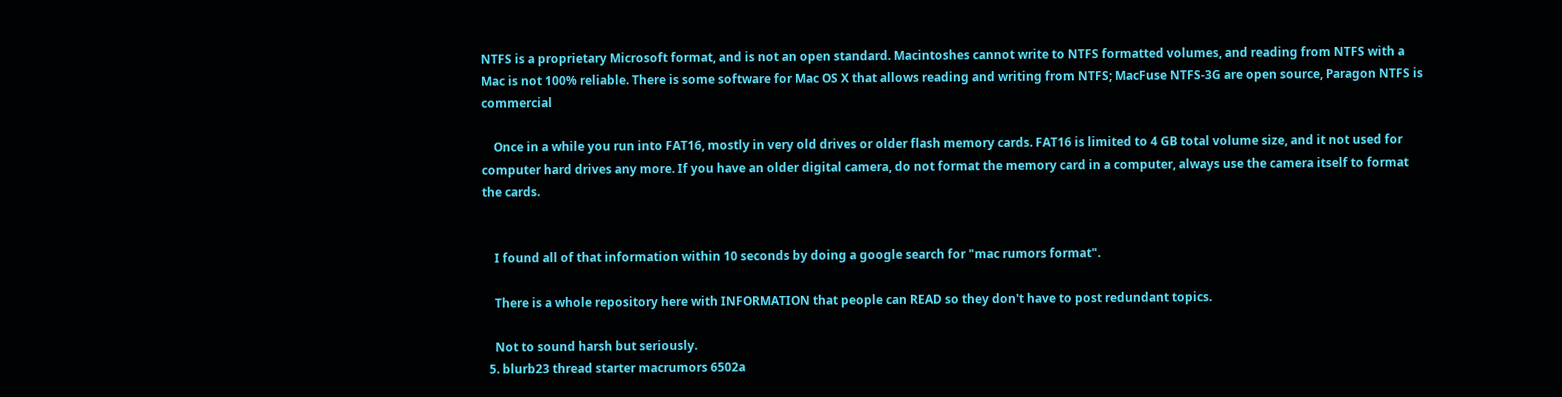NTFS is a proprietary Microsoft format, and is not an open standard. Macintoshes cannot write to NTFS formatted volumes, and reading from NTFS with a Mac is not 100% reliable. There is some software for Mac OS X that allows reading and writing from NTFS; MacFuse NTFS-3G are open source, Paragon NTFS is commercial

    Once in a while you run into FAT16, mostly in very old drives or older flash memory cards. FAT16 is limited to 4 GB total volume size, and it not used for computer hard drives any more. If you have an older digital camera, do not format the memory card in a computer, always use the camera itself to format the cards.


    I found all of that information within 10 seconds by doing a google search for "mac rumors format".

    There is a whole repository here with INFORMATION that people can READ so they don't have to post redundant topics.

    Not to sound harsh but seriously.
  5. blurb23 thread starter macrumors 6502a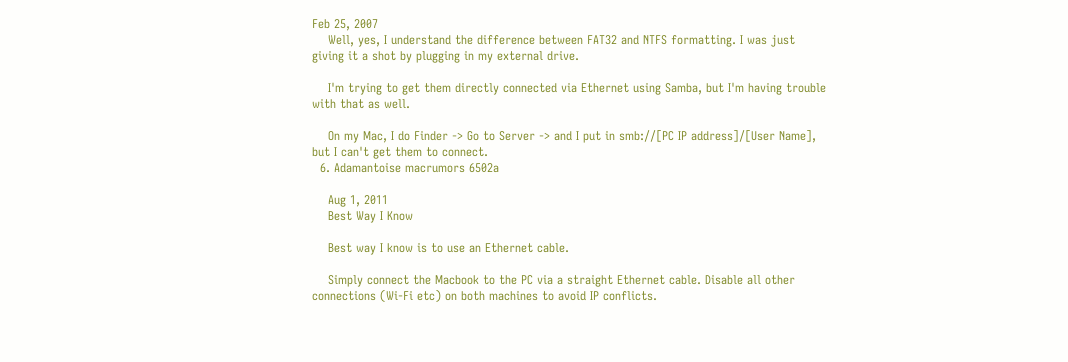Feb 25, 2007
    Well, yes, I understand the difference between FAT32 and NTFS formatting. I was just giving it a shot by plugging in my external drive.

    I'm trying to get them directly connected via Ethernet using Samba, but I'm having trouble with that as well.

    On my Mac, I do Finder -> Go to Server -> and I put in smb://[PC IP address]/[User Name], but I can't get them to connect.
  6. Adamantoise macrumors 6502a

    Aug 1, 2011
    Best Way I Know

    Best way I know is to use an Ethernet cable.

    Simply connect the Macbook to the PC via a straight Ethernet cable. Disable all other connections (Wi-Fi etc) on both machines to avoid IP conflicts.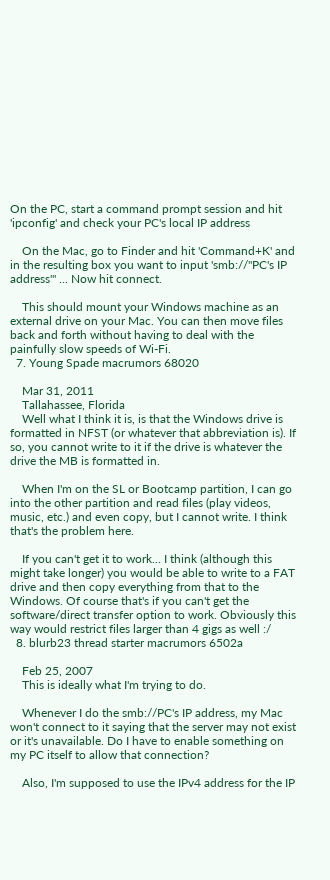On the PC, start a command prompt session and hit 'ipconfig' and check your PC's local IP address

    On the Mac, go to Finder and hit 'Command+K' and in the resulting box you want to input 'smb://"PC's IP address"' ... Now hit connect.

    This should mount your Windows machine as an external drive on your Mac. You can then move files back and forth without having to deal with the painfully slow speeds of Wi-Fi.
  7. Young Spade macrumors 68020

    Mar 31, 2011
    Tallahassee, Florida
    Well what I think it is, is that the Windows drive is formatted in NFST (or whatever that abbreviation is). If so, you cannot write to it if the drive is whatever the drive the MB is formatted in.

    When I'm on the SL or Bootcamp partition, I can go into the other partition and read files (play videos, music, etc.) and even copy, but I cannot write. I think that's the problem here.

    If you can't get it to work... I think (although this might take longer) you would be able to write to a FAT drive and then copy everything from that to the Windows. Of course that's if you can't get the software/direct transfer option to work. Obviously this way would restrict files larger than 4 gigs as well :/
  8. blurb23 thread starter macrumors 6502a

    Feb 25, 2007
    This is ideally what I'm trying to do.

    Whenever I do the smb://PC's IP address, my Mac won't connect to it saying that the server may not exist or it's unavailable. Do I have to enable something on my PC itself to allow that connection?

    Also, I'm supposed to use the IPv4 address for the IP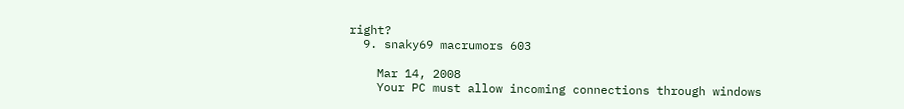right?
  9. snaky69 macrumors 603

    Mar 14, 2008
    Your PC must allow incoming connections through windows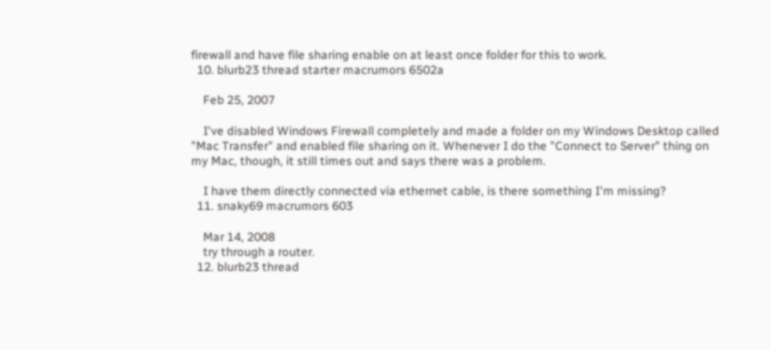firewall and have file sharing enable on at least once folder for this to work.
  10. blurb23 thread starter macrumors 6502a

    Feb 25, 2007

    I've disabled Windows Firewall completely and made a folder on my Windows Desktop called "Mac Transfer" and enabled file sharing on it. Whenever I do the "Connect to Server" thing on my Mac, though, it still times out and says there was a problem.

    I have them directly connected via ethernet cable, is there something I'm missing?
  11. snaky69 macrumors 603

    Mar 14, 2008
    try through a router.
  12. blurb23 thread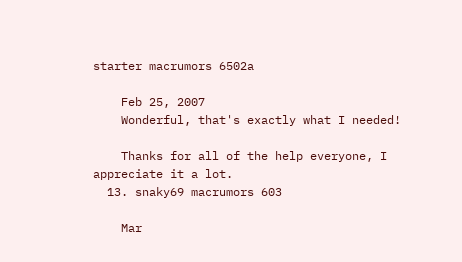starter macrumors 6502a

    Feb 25, 2007
    Wonderful, that's exactly what I needed!

    Thanks for all of the help everyone, I appreciate it a lot.
  13. snaky69 macrumors 603

    Mar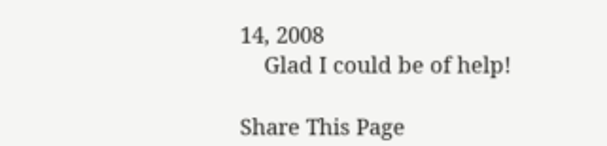14, 2008
    Glad I could be of help!

Share This Page